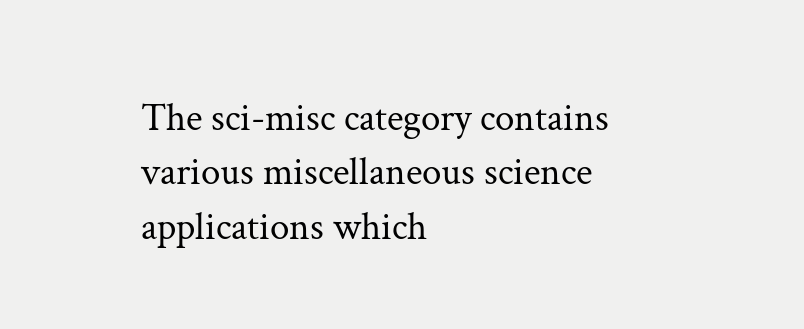The sci-misc category contains various miscellaneous science applications which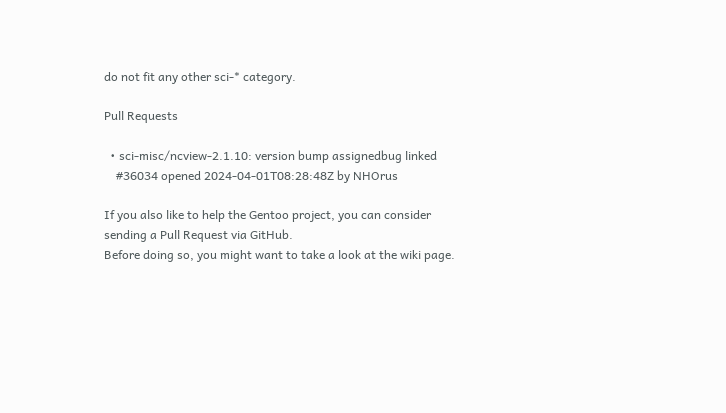do not fit any other sci-* category.

Pull Requests

  • sci-misc/ncview-2.1.10: version bump assignedbug linked
    #36034 opened 2024-04-01T08:28:48Z by NHOrus

If you also like to help the Gentoo project, you can consider sending a Pull Request via GitHub.
Before doing so, you might want to take a look at the wiki page.